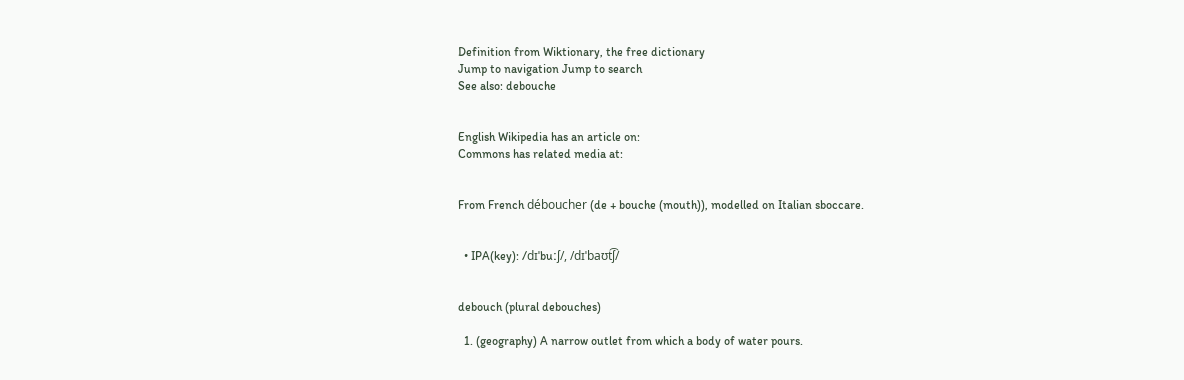Definition from Wiktionary, the free dictionary
Jump to navigation Jump to search
See also: debouche


English Wikipedia has an article on:
Commons has related media at:


From French déboucher (de + bouche (mouth)), modelled on Italian sboccare.


  • IPA(key): /dɪˈbuːʃ/, /dɪˈbaʊt͡ʃ/


debouch (plural debouches)

  1. (geography) A narrow outlet from which a body of water pours.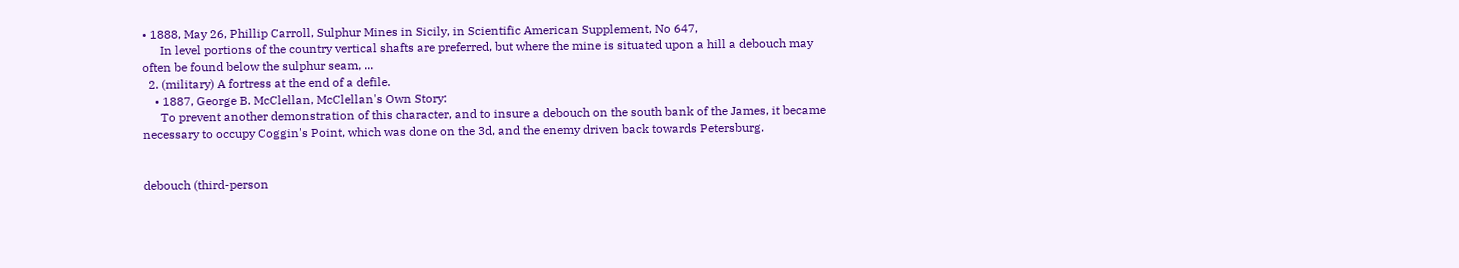• 1888, May 26, Phillip Carroll, Sulphur Mines in Sicily, in Scientific American Supplement, No 647,
      In level portions of the country vertical shafts are preferred, but where the mine is situated upon a hill a debouch may often be found below the sulphur seam, ...
  2. (military) A fortress at the end of a defile.
    • 1887, George B. McClellan, McClellan's Own Story:
      To prevent another demonstration of this character, and to insure a debouch on the south bank of the James, it became necessary to occupy Coggin's Point, which was done on the 3d, and the enemy driven back towards Petersburg.


debouch (third-person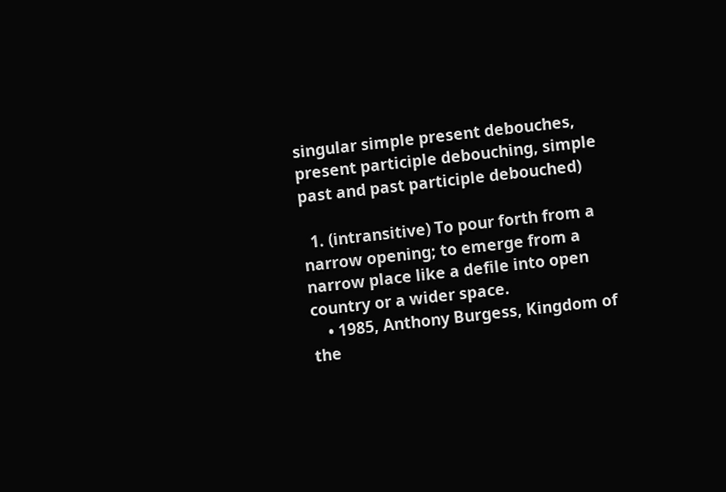singular simple present debouches, present participle debouching, simple past and past participle debouched)

  1. (intransitive) To pour forth from a narrow opening; to emerge from a narrow place like a defile into open country or a wider space.
    • 1985, Anthony Burgess, Kingdom of the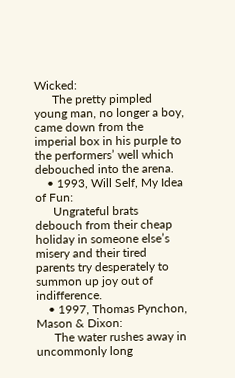Wicked:
      The pretty pimpled young man, no longer a boy, came down from the imperial box in his purple to the performers’ well which debouched into the arena.
    • 1993, Will Self, My Idea of Fun:
      Ungrateful brats debouch from their cheap holiday in someone else’s misery and their tired parents try desperately to summon up joy out of indifference.
    • 1997, Thomas Pynchon, Mason & Dixon:
      The water rushes away in uncommonly long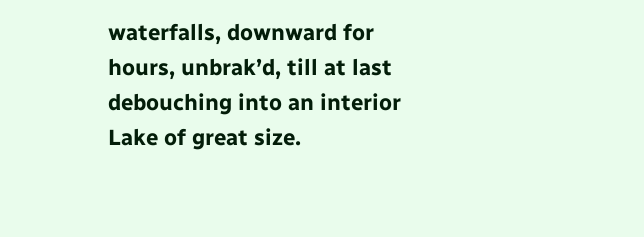waterfalls, downward for hours, unbrak’d, till at last debouching into an interior Lake of great size.